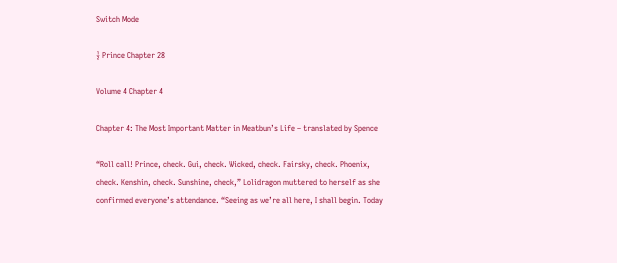Switch Mode

½ Prince Chapter 28

Volume 4 Chapter 4

Chapter 4: The Most Important Matter in Meatbun’s Life – translated by Spence

“Roll call! Prince, check. Gui, check. Wicked, check. Fairsky, check. Phoenix, check. Kenshin, check. Sunshine, check,” Lolidragon muttered to herself as she confirmed everyone’s attendance. “Seeing as we’re all here, I shall begin. Today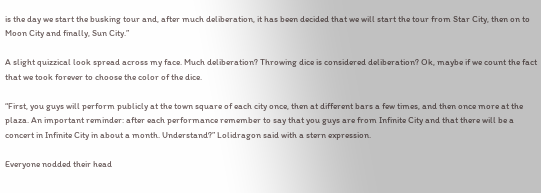is the day we start the busking tour and, after much deliberation, it has been decided that we will start the tour from Star City, then on to Moon City and finally, Sun City.”

A slight quizzical look spread across my face. Much deliberation? Throwing dice is considered deliberation? Ok, maybe if we count the fact that we took forever to choose the color of the dice.

“First, you guys will perform publicly at the town square of each city once, then at different bars a few times, and then once more at the plaza. An important reminder: after each performance remember to say that you guys are from Infinite City and that there will be a concert in Infinite City in about a month. Understand?” Lolidragon said with a stern expression.

Everyone nodded their head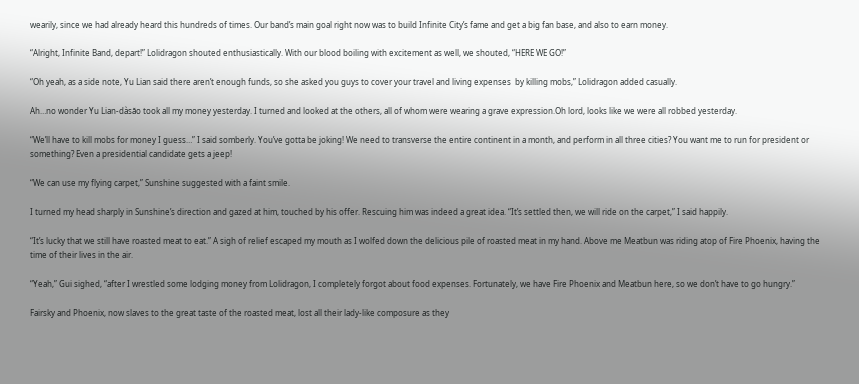wearily, since we had already heard this hundreds of times. Our band’s main goal right now was to build Infinite City’s fame and get a big fan base, and also to earn money.

“Alright, Infinite Band, depart!” Lolidragon shouted enthusiastically. With our blood boiling with excitement as well, we shouted, “HERE WE GO!”

“Oh yeah, as a side note, Yu Lian said there aren’t enough funds, so she asked you guys to cover your travel and living expenses  by killing mobs,” Lolidragon added casually.

Ah…no wonder Yu Lian-dàsăo took all my money yesterday. I turned and looked at the others, all of whom were wearing a grave expression.Oh lord, looks like we were all robbed yesterday.

“We’ll have to kill mobs for money I guess…” I said somberly. You’ve gotta be joking! We need to transverse the entire continent in a month, and perform in all three cities? You want me to run for president or something? Even a presidential candidate gets a jeep!

“We can use my flying carpet,” Sunshine suggested with a faint smile.

I turned my head sharply in Sunshine’s direction and gazed at him, touched by his offer. Rescuing him was indeed a great idea. “It’s settled then, we will ride on the carpet,” I said happily.

“It’s lucky that we still have roasted meat to eat.” A sigh of relief escaped my mouth as I wolfed down the delicious pile of roasted meat in my hand. Above me Meatbun was riding atop of Fire Phoenix, having the time of their lives in the air.

“Yeah,” Gui sighed, “after I wrestled some lodging money from Lolidragon, I completely forgot about food expenses. Fortunately, we have Fire Phoenix and Meatbun here, so we don’t have to go hungry.”

Fairsky and Phoenix, now slaves to the great taste of the roasted meat, lost all their lady-like composure as they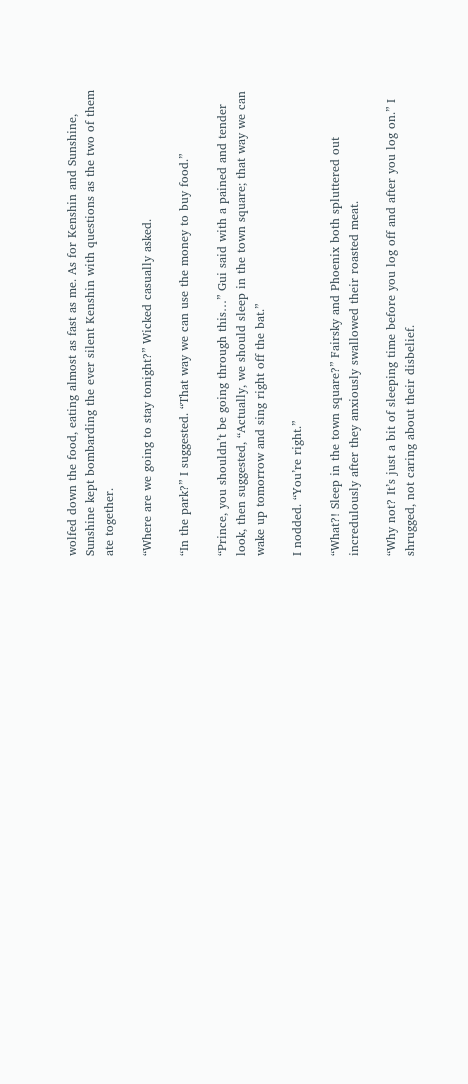wolfed down the food, eating almost as fast as me. As for Kenshin and Sunshine, Sunshine kept bombarding the ever silent Kenshin with questions as the two of them ate together.

“Where are we going to stay tonight?” Wicked casually asked.

“In the park?” I suggested. “That way we can use the money to buy food.”

“Prince, you shouldn’t be going through this…” Gui said with a pained and tender look, then suggested, “Actually, we should sleep in the town square; that way we can wake up tomorrow and sing right off the bat.”

I nodded. “You’re right.”

“What?! Sleep in the town square?” Fairsky and Phoenix both spluttered out incredulously after they anxiously swallowed their roasted meat.

“Why not? It’s just a bit of sleeping time before you log off and after you log on.” I shrugged, not caring about their disbelief.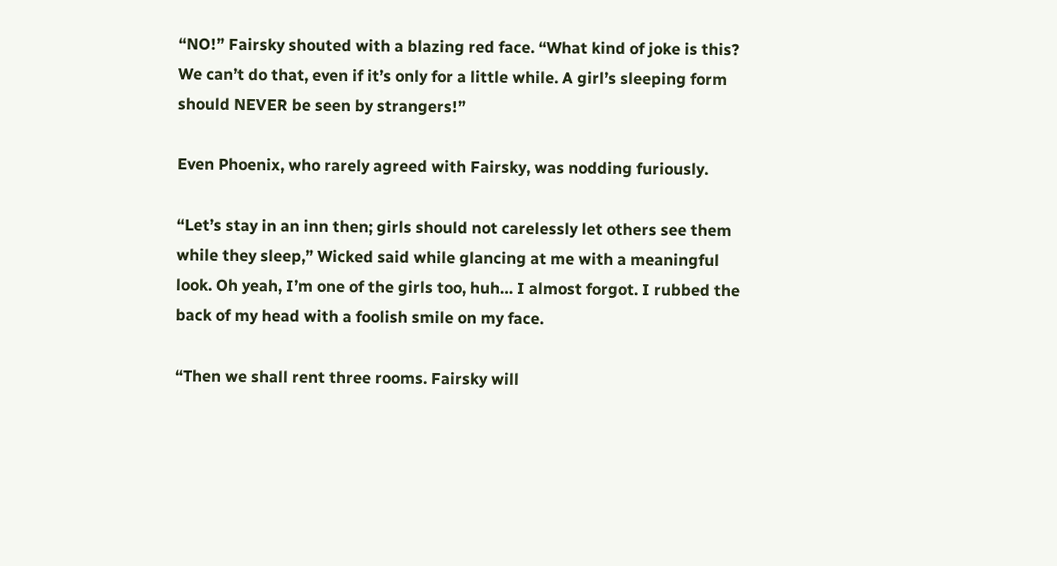“NO!” Fairsky shouted with a blazing red face. “What kind of joke is this? We can’t do that, even if it’s only for a little while. A girl’s sleeping form should NEVER be seen by strangers!”

Even Phoenix, who rarely agreed with Fairsky, was nodding furiously.

“Let’s stay in an inn then; girls should not carelessly let others see them while they sleep,” Wicked said while glancing at me with a meaningful look. Oh yeah, I’m one of the girls too, huh… I almost forgot. I rubbed the back of my head with a foolish smile on my face.

“Then we shall rent three rooms. Fairsky will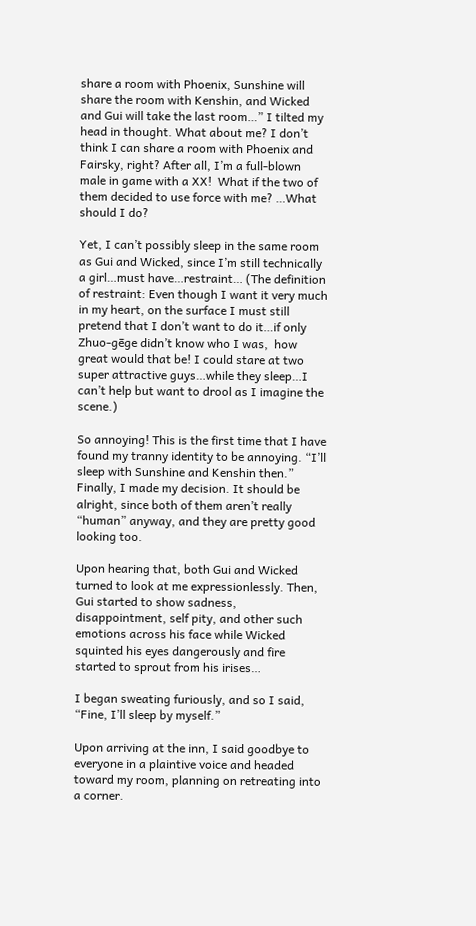share a room with Phoenix, Sunshine will share the room with Kenshin, and Wicked and Gui will take the last room…” I tilted my head in thought. What about me? I don’t think I can share a room with Phoenix and Fairsky, right? After all, I’m a full-blown male in game with a XX!  What if the two of them decided to use force with me? …What should I do?

Yet, I can’t possibly sleep in the same room as Gui and Wicked, since I’m still technically a girl…must have…restraint… (The definition of restraint: Even though I want it very much in my heart, on the surface I must still pretend that I don’t want to do it…if only Zhuo-gēge didn’t know who I was,  how great would that be! I could stare at two super attractive guys…while they sleep…I can’t help but want to drool as I imagine the scene.)

So annoying! This is the first time that I have found my tranny identity to be annoying. “I’ll sleep with Sunshine and Kenshin then.” Finally, I made my decision. It should be alright, since both of them aren’t really “human” anyway, and they are pretty good looking too.

Upon hearing that, both Gui and Wicked turned to look at me expressionlessly. Then, Gui started to show sadness, disappointment, self pity, and other such emotions across his face while Wicked squinted his eyes dangerously and fire started to sprout from his irises…

I began sweating furiously, and so I said, “Fine, I’ll sleep by myself.”

Upon arriving at the inn, I said goodbye to everyone in a plaintive voice and headed toward my room, planning on retreating into a corner.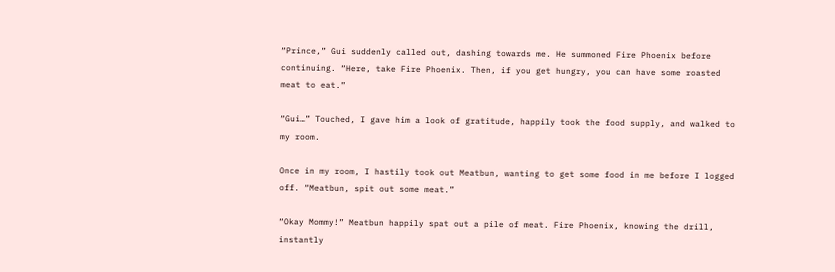“Prince,” Gui suddenly called out, dashing towards me. He summoned Fire Phoenix before continuing. “Here, take Fire Phoenix. Then, if you get hungry, you can have some roasted meat to eat.”

“Gui…” Touched, I gave him a look of gratitude, happily took the food supply, and walked to my room.

Once in my room, I hastily took out Meatbun, wanting to get some food in me before I logged off. “Meatbun, spit out some meat.”

“Okay Mommy!” Meatbun happily spat out a pile of meat. Fire Phoenix, knowing the drill, instantly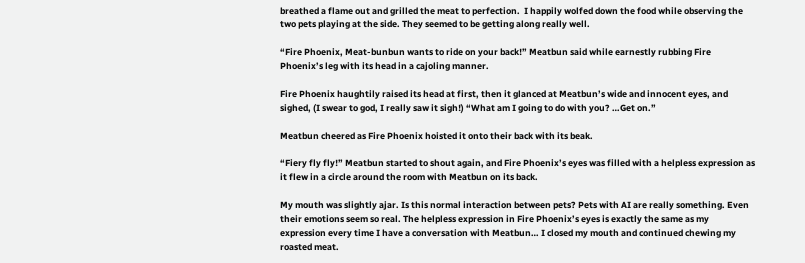breathed a flame out and grilled the meat to perfection.  I happily wolfed down the food while observing the two pets playing at the side. They seemed to be getting along really well.

“Fire Phoenix, Meat-bunbun wants to ride on your back!” Meatbun said while earnestly rubbing Fire Phoenix’s leg with its head in a cajoling manner.

Fire Phoenix haughtily raised its head at first, then it glanced at Meatbun’s wide and innocent eyes, and sighed, (I swear to god, I really saw it sigh!) “What am I going to do with you? …Get on.”

Meatbun cheered as Fire Phoenix hoisted it onto their back with its beak.

“Fiery fly fly!” Meatbun started to shout again, and Fire Phoenix’s eyes was filled with a helpless expression as it flew in a circle around the room with Meatbun on its back.

My mouth was slightly ajar. Is this normal interaction between pets? Pets with AI are really something. Even their emotions seem so real. The helpless expression in Fire Phoenix’s eyes is exactly the same as my expression every time I have a conversation with Meatbun… I closed my mouth and continued chewing my roasted meat.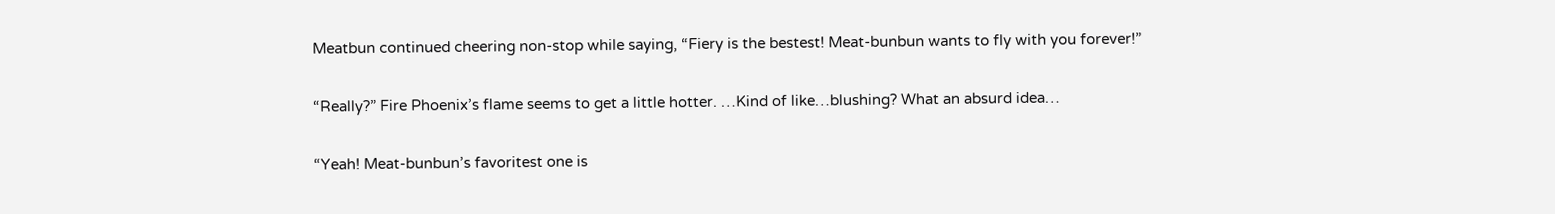Meatbun continued cheering non-stop while saying, “Fiery is the bestest! Meat-bunbun wants to fly with you forever!”

“Really?” Fire Phoenix’s flame seems to get a little hotter. …Kind of like…blushing? What an absurd idea…

“Yeah! Meat-bunbun’s favoritest one is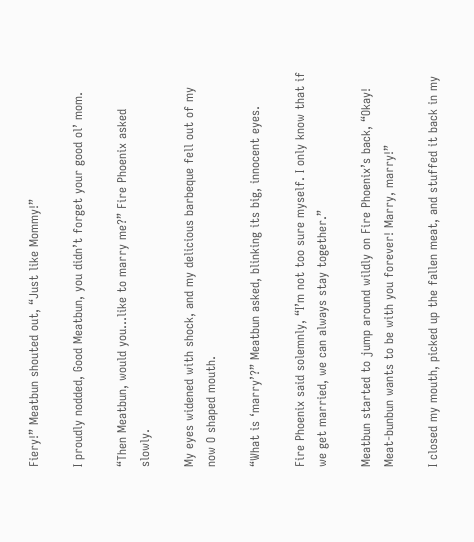Fiery!” Meatbun shouted out, “Just like Mommy!”

I proudly nodded, Good Meatbun, you didn’t forget your good ol’ mom.

“Then Meatbun, would you…like to marry me?” Fire Phoenix asked slowly.

My eyes widened with shock, and my delicious barbeque fell out of my now O shaped mouth.

“What is ‘marry’?” Meatbun asked, blinking its big, innocent eyes.

Fire Phoenix said solemnly, “I’m not too sure myself. I only know that if we get married, we can always stay together.”

Meatbun started to jump around wildly on Fire Phoenix’s back, “Okay! Meat-bunbun wants to be with you forever! Marry, marry!”

I closed my mouth, picked up the fallen meat, and stuffed it back in my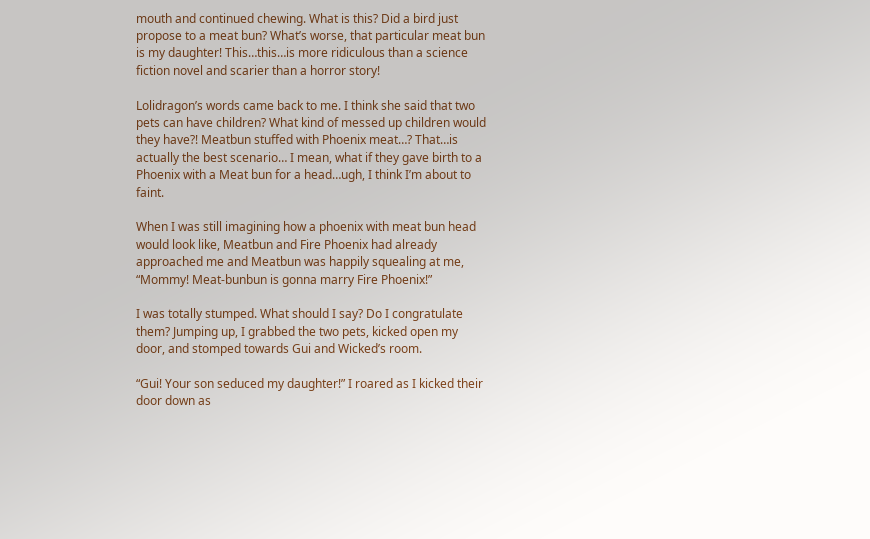mouth and continued chewing. What is this? Did a bird just propose to a meat bun? What’s worse, that particular meat bun is my daughter! This…this…is more ridiculous than a science fiction novel and scarier than a horror story!

Lolidragon’s words came back to me. I think she said that two pets can have children? What kind of messed up children would they have?! Meatbun stuffed with Phoenix meat…? That…is actually the best scenario… I mean, what if they gave birth to a Phoenix with a Meat bun for a head…ugh, I think I’m about to faint.

When I was still imagining how a phoenix with meat bun head would look like, Meatbun and Fire Phoenix had already approached me and Meatbun was happily squealing at me, “Mommy! Meat-bunbun is gonna marry Fire Phoenix!”

I was totally stumped. What should I say? Do I congratulate them? Jumping up, I grabbed the two pets, kicked open my door, and stomped towards Gui and Wicked’s room.

“Gui! Your son seduced my daughter!” I roared as I kicked their door down as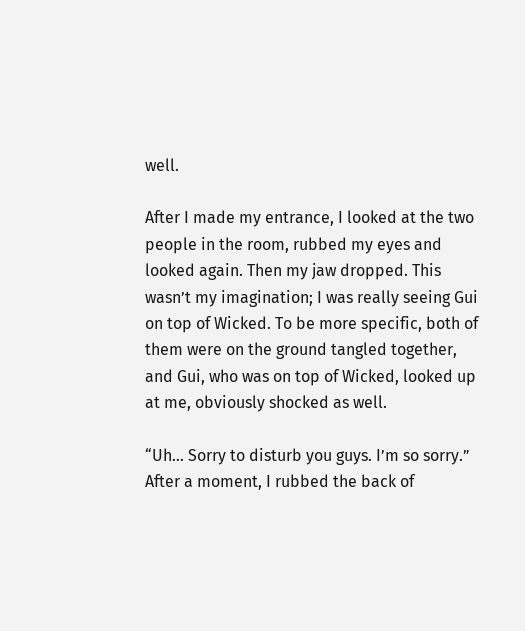well.

After I made my entrance, I looked at the two people in the room, rubbed my eyes and looked again. Then my jaw dropped. This wasn’t my imagination; I was really seeing Gui on top of Wicked. To be more specific, both of them were on the ground tangled together, and Gui, who was on top of Wicked, looked up at me, obviously shocked as well.

“Uh… Sorry to disturb you guys. I’m so sorry.” After a moment, I rubbed the back of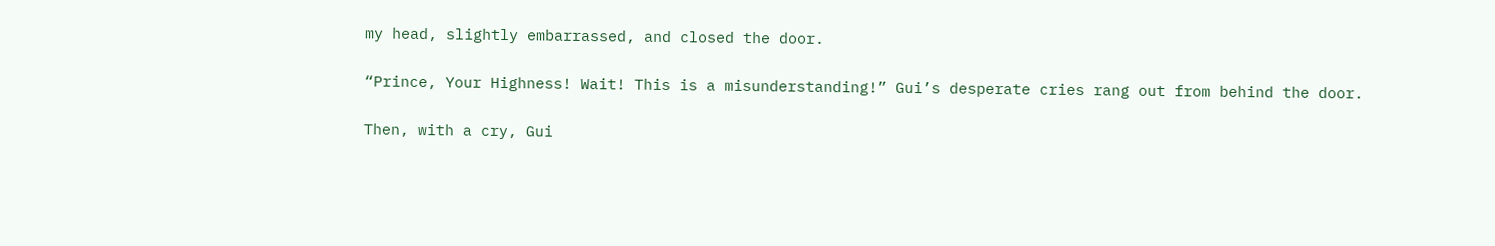my head, slightly embarrassed, and closed the door.

“Prince, Your Highness! Wait! This is a misunderstanding!” Gui’s desperate cries rang out from behind the door.

Then, with a cry, Gui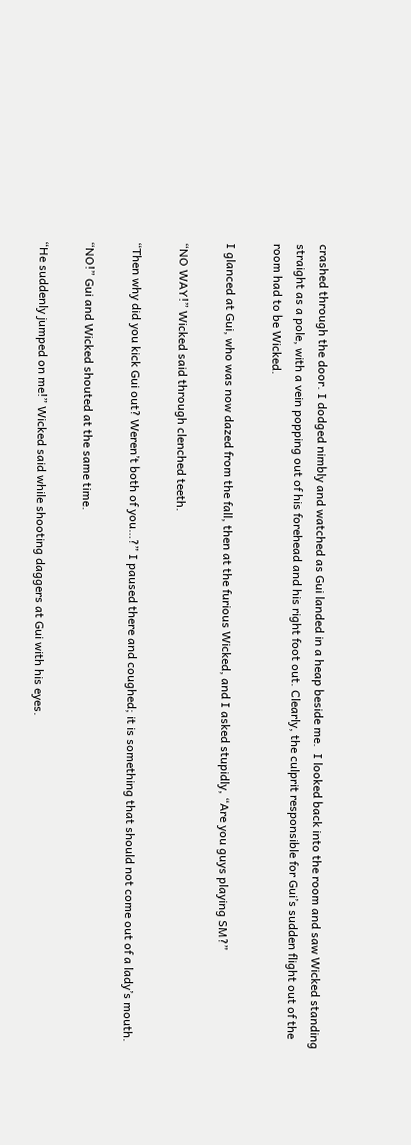crashed through the door. I dodged nimbly and watched as Gui landed in a heap beside me.  I looked back into the room and saw Wicked standing straight as a pole, with a vein popping out of his forehead and his right foot out. Clearly, the culprit responsible for Gui’s sudden flight out of the room had to be Wicked.

I glanced at Gui, who was now dazed from the fall, then at the furious Wicked, and I asked stupidly, “Are you guys playing SM?”

“NO WAY!” Wicked said through clenched teeth.

“Then why did you kick Gui out? Weren’t both of you…?” I paused there and coughed; it is something that should not come out of a lady’s mouth.

“NO!” Gui and Wicked shouted at the same time.

“He suddenly jumped on me!” Wicked said while shooting daggers at Gui with his eyes.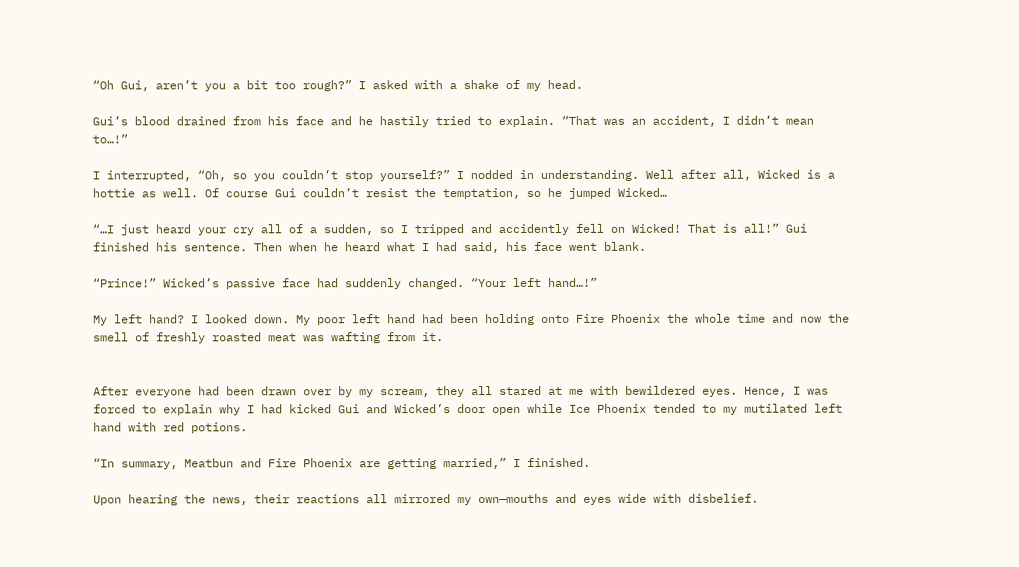“Oh Gui, aren’t you a bit too rough?” I asked with a shake of my head.

Gui’s blood drained from his face and he hastily tried to explain. “That was an accident, I didn’t mean to…!”

I interrupted, “Oh, so you couldn’t stop yourself?” I nodded in understanding. Well after all, Wicked is a hottie as well. Of course Gui couldn’t resist the temptation, so he jumped Wicked…

“…I just heard your cry all of a sudden, so I tripped and accidently fell on Wicked! That is all!” Gui finished his sentence. Then when he heard what I had said, his face went blank.

“Prince!” Wicked’s passive face had suddenly changed. “Your left hand…!”

My left hand? I looked down. My poor left hand had been holding onto Fire Phoenix the whole time and now the smell of freshly roasted meat was wafting from it.


After everyone had been drawn over by my scream, they all stared at me with bewildered eyes. Hence, I was forced to explain why I had kicked Gui and Wicked’s door open while Ice Phoenix tended to my mutilated left hand with red potions.

“In summary, Meatbun and Fire Phoenix are getting married,” I finished.

Upon hearing the news, their reactions all mirrored my own—mouths and eyes wide with disbelief.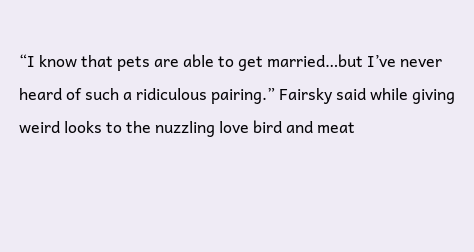“I know that pets are able to get married…but I’ve never heard of such a ridiculous pairing.” Fairsky said while giving weird looks to the nuzzling love bird and meat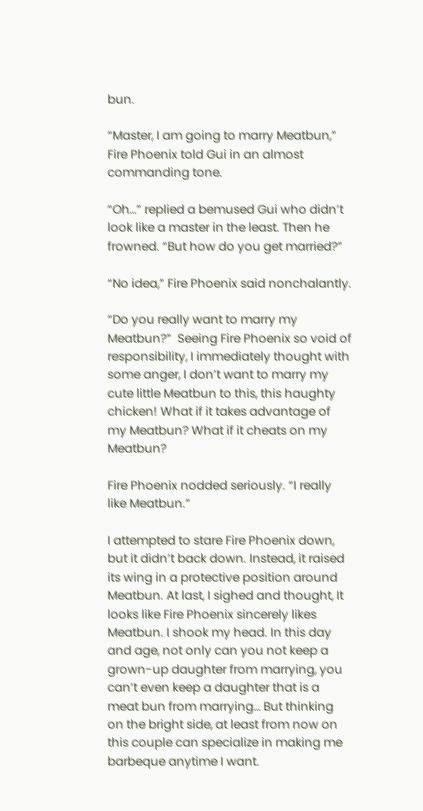bun.

“Master, I am going to marry Meatbun,” Fire Phoenix told Gui in an almost commanding tone.

“Oh…” replied a bemused Gui who didn’t look like a master in the least. Then he frowned. “But how do you get married?”

“No idea,” Fire Phoenix said nonchalantly.

“Do you really want to marry my Meatbun?”  Seeing Fire Phoenix so void of responsibility, I immediately thought with some anger, I don’t want to marry my cute little Meatbun to this, this haughty chicken! What if it takes advantage of my Meatbun? What if it cheats on my Meatbun?

Fire Phoenix nodded seriously. “I really like Meatbun.”

I attempted to stare Fire Phoenix down, but it didn’t back down. Instead, it raised its wing in a protective position around Meatbun. At last, I sighed and thought, It looks like Fire Phoenix sincerely likes Meatbun. I shook my head. In this day and age, not only can you not keep a grown-up daughter from marrying, you can’t even keep a daughter that is a meat bun from marrying… But thinking on the bright side, at least from now on this couple can specialize in making me barbeque anytime I want.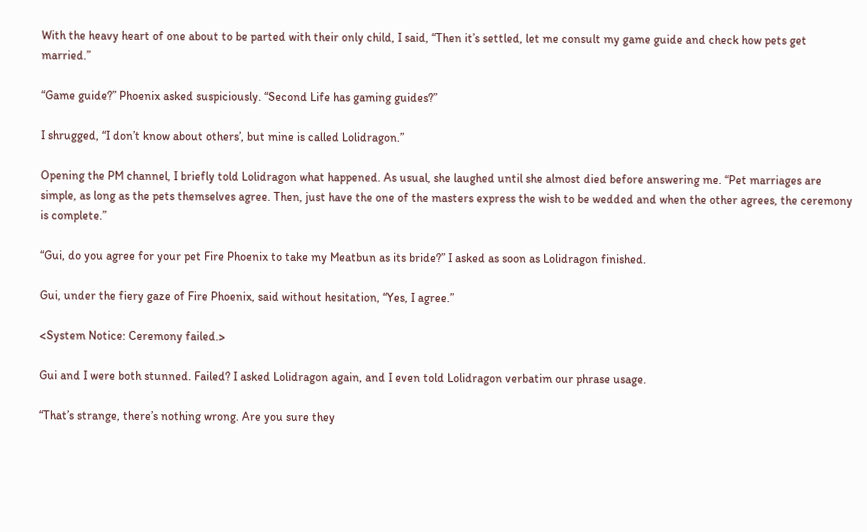With the heavy heart of one about to be parted with their only child, I said, “Then it’s settled, let me consult my game guide and check how pets get married.”

“Game guide?” Phoenix asked suspiciously. “Second Life has gaming guides?”

I shrugged, “I don’t know about others’, but mine is called Lolidragon.”

Opening the PM channel, I briefly told Lolidragon what happened. As usual, she laughed until she almost died before answering me. “Pet marriages are simple, as long as the pets themselves agree. Then, just have the one of the masters express the wish to be wedded and when the other agrees, the ceremony is complete.”

“Gui, do you agree for your pet Fire Phoenix to take my Meatbun as its bride?” I asked as soon as Lolidragon finished.

Gui, under the fiery gaze of Fire Phoenix, said without hesitation, “Yes, I agree.”

<System Notice: Ceremony failed.>

Gui and I were both stunned. Failed? I asked Lolidragon again, and I even told Lolidragon verbatim our phrase usage.

“That’s strange, there’s nothing wrong. Are you sure they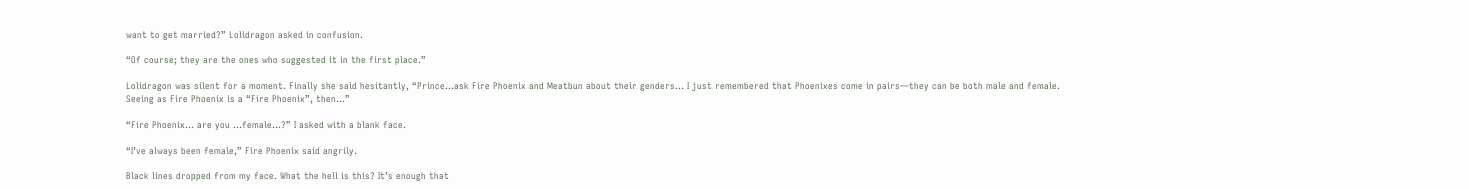want to get married?” Lolidragon asked in confusion.

“Of course; they are the ones who suggested it in the first place.”

Lolidragon was silent for a moment. Finally she said hesitantly, “Prince…ask Fire Phoenix and Meatbun about their genders… I just remembered that Phoenixes come in pairs—they can be both male and female. Seeing as Fire Phoenix is a “Fire Phoenix”, then…”

“Fire Phoenix… are you …female…?” I asked with a blank face.

“I’ve always been female,” Fire Phoenix said angrily.

Black lines dropped from my face. What the hell is this? It’s enough that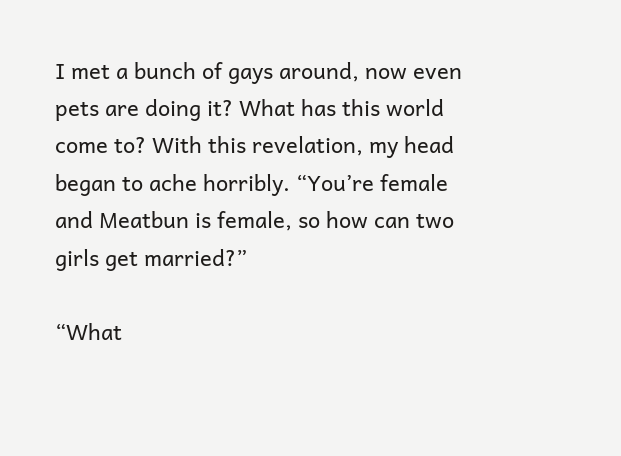I met a bunch of gays around, now even pets are doing it? What has this world come to? With this revelation, my head began to ache horribly. “You’re female and Meatbun is female, so how can two girls get married?”

“What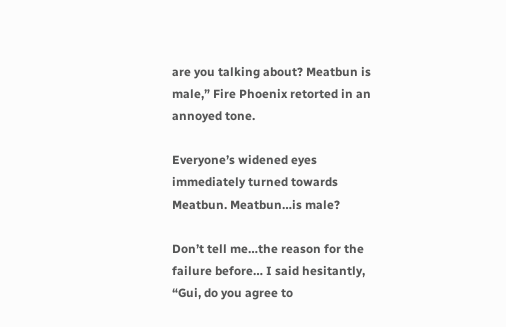are you talking about? Meatbun is male,” Fire Phoenix retorted in an annoyed tone.

Everyone’s widened eyes immediately turned towards Meatbun. Meatbun…is male?

Don’t tell me…the reason for the failure before… I said hesitantly, “Gui, do you agree to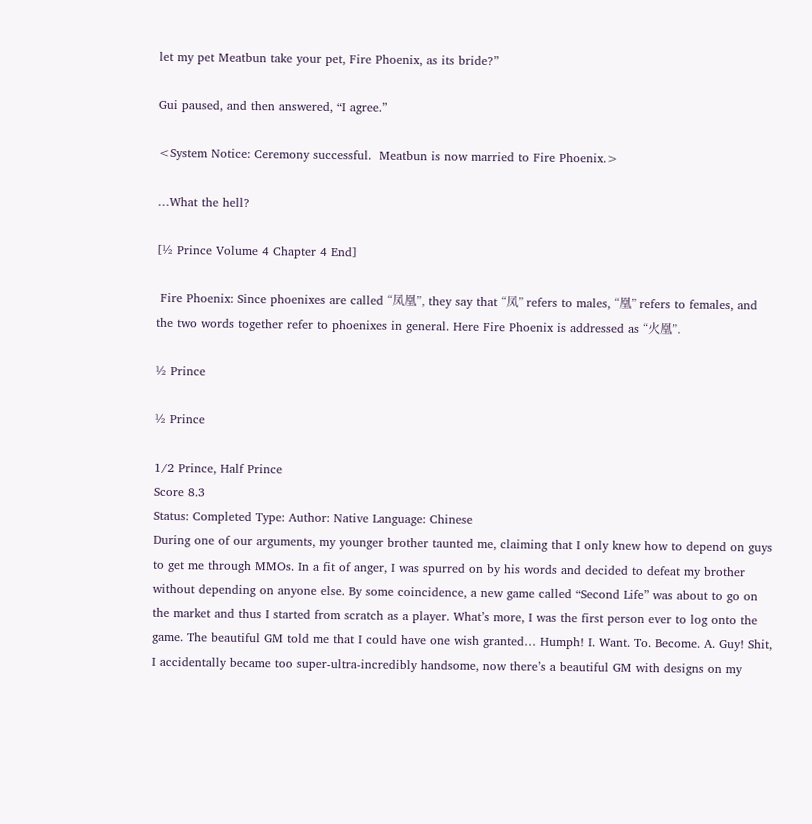let my pet Meatbun take your pet, Fire Phoenix, as its bride?”

Gui paused, and then answered, “I agree.”

<System Notice: Ceremony successful.  Meatbun is now married to Fire Phoenix.>

…What the hell?

[½ Prince Volume 4 Chapter 4 End]

 Fire Phoenix: Since phoenixes are called “凤凰”, they say that “凤” refers to males, “凰” refers to females, and the two words together refer to phoenixes in general. Here Fire Phoenix is addressed as “火凰”.

½ Prince

½ Prince

1/2 Prince, Half Prince
Score 8.3
Status: Completed Type: Author: Native Language: Chinese
During one of our arguments, my younger brother taunted me, claiming that I only knew how to depend on guys to get me through MMOs. In a fit of anger, I was spurred on by his words and decided to defeat my brother without depending on anyone else. By some coincidence, a new game called “Second Life” was about to go on the market and thus I started from scratch as a player. What’s more, I was the first person ever to log onto the game. The beautiful GM told me that I could have one wish granted… Humph! I. Want. To. Become. A. Guy! Shit, I accidentally became too super-ultra-incredibly handsome, now there’s a beautiful GM with designs on my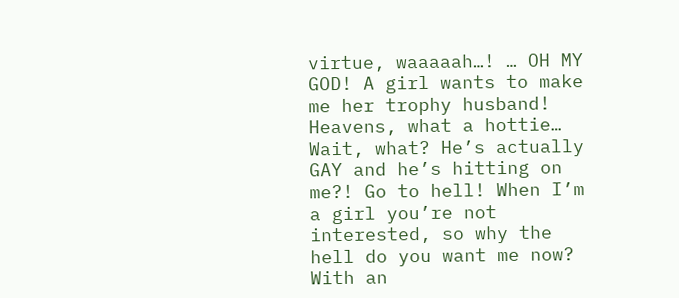virtue, waaaaah…! … OH MY GOD! A girl wants to make me her trophy husband! Heavens, what a hottie… Wait, what? He’s actually GAY and he’s hitting on me?! Go to hell! When I’m a girl you’re not interested, so why the hell do you want me now? With an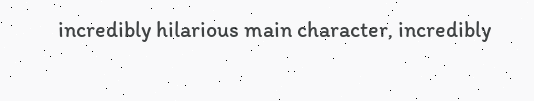incredibly hilarious main character, incredibly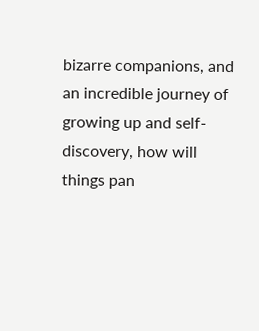bizarre companions, and an incredible journey of growing up and self-discovery, how will things pan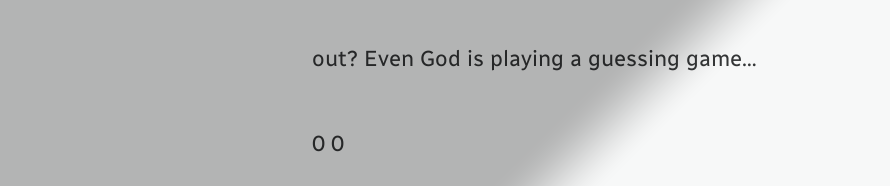out? Even God is playing a guessing game…


0 0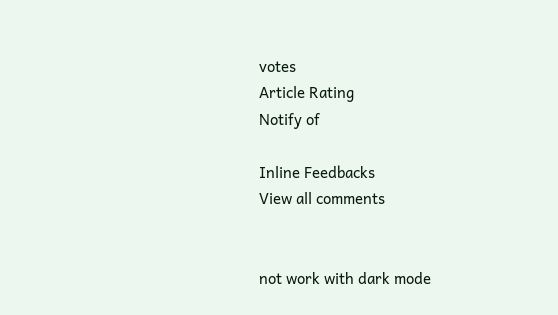votes
Article Rating
Notify of

Inline Feedbacks
View all comments


not work with dark mode